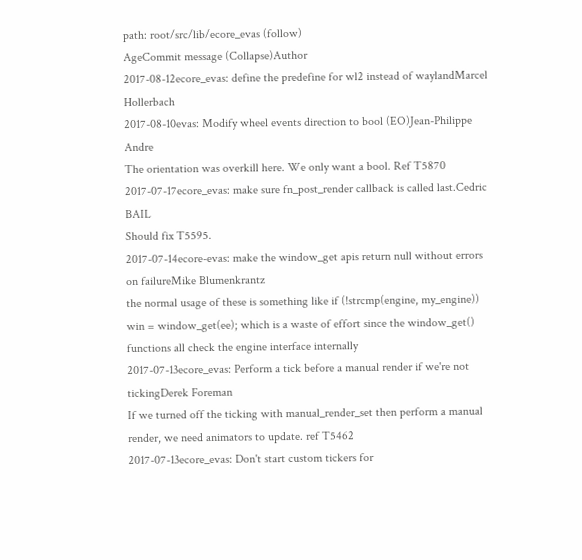path: root/src/lib/ecore_evas (follow)
AgeCommit message (Collapse)Author
2017-08-12ecore_evas: define the predefine for wl2 instead of waylandMarcel Hollerbach
2017-08-10evas: Modify wheel events direction to bool (EO)Jean-Philippe Andre
The orientation was overkill here. We only want a bool. Ref T5870
2017-07-17ecore_evas: make sure fn_post_render callback is called last.Cedric BAIL
Should fix T5595.
2017-07-14ecore-evas: make the window_get apis return null without errors on failureMike Blumenkrantz
the normal usage of these is something like if (!strcmp(engine, my_engine)) win = window_get(ee); which is a waste of effort since the window_get() functions all check the engine interface internally
2017-07-13ecore_evas: Perform a tick before a manual render if we're not tickingDerek Foreman
If we turned off the ticking with manual_render_set then perform a manual render, we need animators to update. ref T5462
2017-07-13ecore_evas: Don't start custom tickers for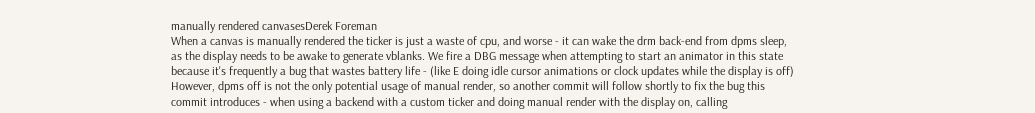manually rendered canvasesDerek Foreman
When a canvas is manually rendered the ticker is just a waste of cpu, and worse - it can wake the drm back-end from dpms sleep, as the display needs to be awake to generate vblanks. We fire a DBG message when attempting to start an animator in this state because it's frequently a bug that wastes battery life - (like E doing idle cursor animations or clock updates while the display is off) However, dpms off is not the only potential usage of manual render, so another commit will follow shortly to fix the bug this commit introduces - when using a backend with a custom ticker and doing manual render with the display on, calling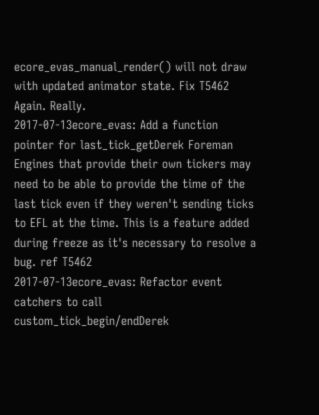ecore_evas_manual_render() will not draw with updated animator state. Fix T5462 Again. Really.
2017-07-13ecore_evas: Add a function pointer for last_tick_getDerek Foreman
Engines that provide their own tickers may need to be able to provide the time of the last tick even if they weren't sending ticks to EFL at the time. This is a feature added during freeze as it's necessary to resolve a bug. ref T5462
2017-07-13ecore_evas: Refactor event catchers to call custom_tick_begin/endDerek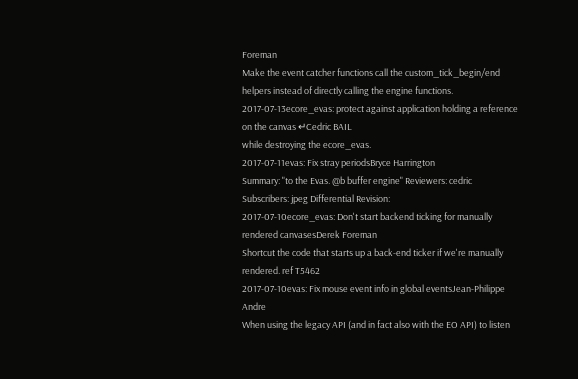Foreman
Make the event catcher functions call the custom_tick_begin/end helpers instead of directly calling the engine functions.
2017-07-13ecore_evas: protect against application holding a reference on the canvas ↵Cedric BAIL
while destroying the ecore_evas.
2017-07-11evas: Fix stray periodsBryce Harrington
Summary: "to the Evas. @b buffer engine" Reviewers: cedric Subscribers: jpeg Differential Revision:
2017-07-10ecore_evas: Don't start backend ticking for manually rendered canvasesDerek Foreman
Shortcut the code that starts up a back-end ticker if we're manually rendered. ref T5462
2017-07-10evas: Fix mouse event info in global eventsJean-Philippe Andre
When using the legacy API (and in fact also with the EO API) to listen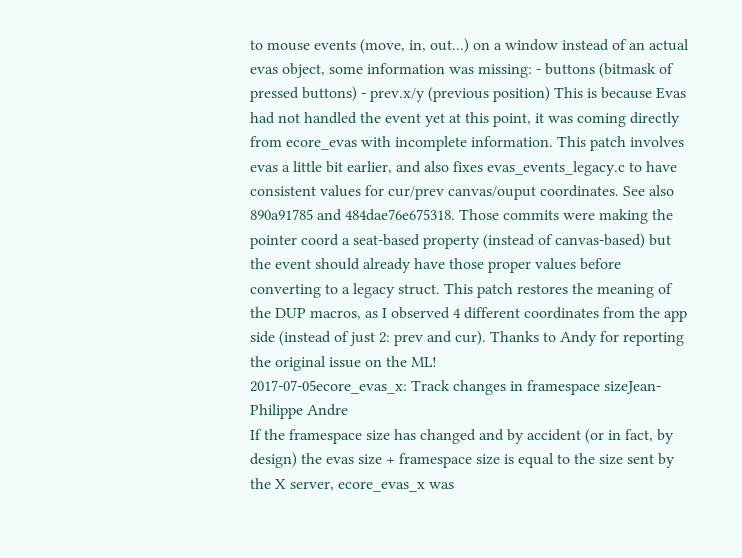to mouse events (move, in, out...) on a window instead of an actual evas object, some information was missing: - buttons (bitmask of pressed buttons) - prev.x/y (previous position) This is because Evas had not handled the event yet at this point, it was coming directly from ecore_evas with incomplete information. This patch involves evas a little bit earlier, and also fixes evas_events_legacy.c to have consistent values for cur/prev canvas/ouput coordinates. See also 890a91785 and 484dae76e675318. Those commits were making the pointer coord a seat-based property (instead of canvas-based) but the event should already have those proper values before converting to a legacy struct. This patch restores the meaning of the DUP macros, as I observed 4 different coordinates from the app side (instead of just 2: prev and cur). Thanks to Andy for reporting the original issue on the ML!
2017-07-05ecore_evas_x: Track changes in framespace sizeJean-Philippe Andre
If the framespace size has changed and by accident (or in fact, by design) the evas size + framespace size is equal to the size sent by the X server, ecore_evas_x was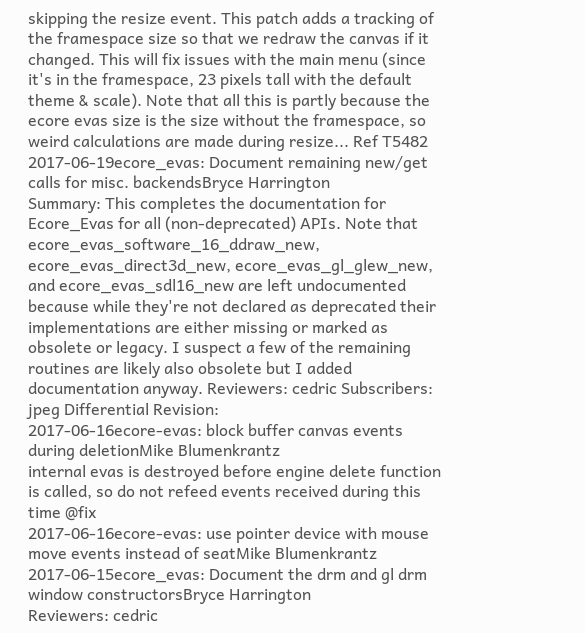skipping the resize event. This patch adds a tracking of the framespace size so that we redraw the canvas if it changed. This will fix issues with the main menu (since it's in the framespace, 23 pixels tall with the default theme & scale). Note that all this is partly because the ecore evas size is the size without the framespace, so weird calculations are made during resize... Ref T5482
2017-06-19ecore_evas: Document remaining new/get calls for misc. backendsBryce Harrington
Summary: This completes the documentation for Ecore_Evas for all (non-deprecated) APIs. Note that ecore_evas_software_16_ddraw_new, ecore_evas_direct3d_new, ecore_evas_gl_glew_new, and ecore_evas_sdl16_new are left undocumented because while they're not declared as deprecated their implementations are either missing or marked as obsolete or legacy. I suspect a few of the remaining routines are likely also obsolete but I added documentation anyway. Reviewers: cedric Subscribers: jpeg Differential Revision:
2017-06-16ecore-evas: block buffer canvas events during deletionMike Blumenkrantz
internal evas is destroyed before engine delete function is called, so do not refeed events received during this time @fix
2017-06-16ecore-evas: use pointer device with mouse move events instead of seatMike Blumenkrantz
2017-06-15ecore_evas: Document the drm and gl drm window constructorsBryce Harrington
Reviewers: cedric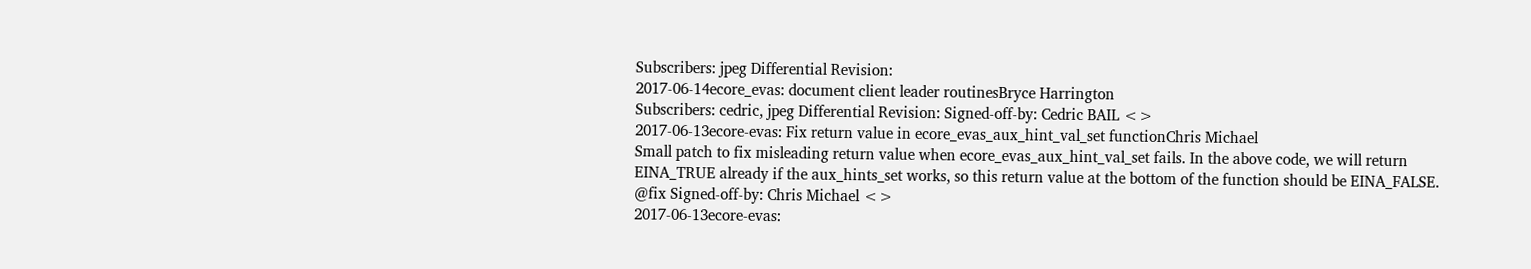Subscribers: jpeg Differential Revision:
2017-06-14ecore_evas: document client leader routinesBryce Harrington
Subscribers: cedric, jpeg Differential Revision: Signed-off-by: Cedric BAIL <>
2017-06-13ecore-evas: Fix return value in ecore_evas_aux_hint_val_set functionChris Michael
Small patch to fix misleading return value when ecore_evas_aux_hint_val_set fails. In the above code, we will return EINA_TRUE already if the aux_hints_set works, so this return value at the bottom of the function should be EINA_FALSE. @fix Signed-off-by: Chris Michael <>
2017-06-13ecore-evas: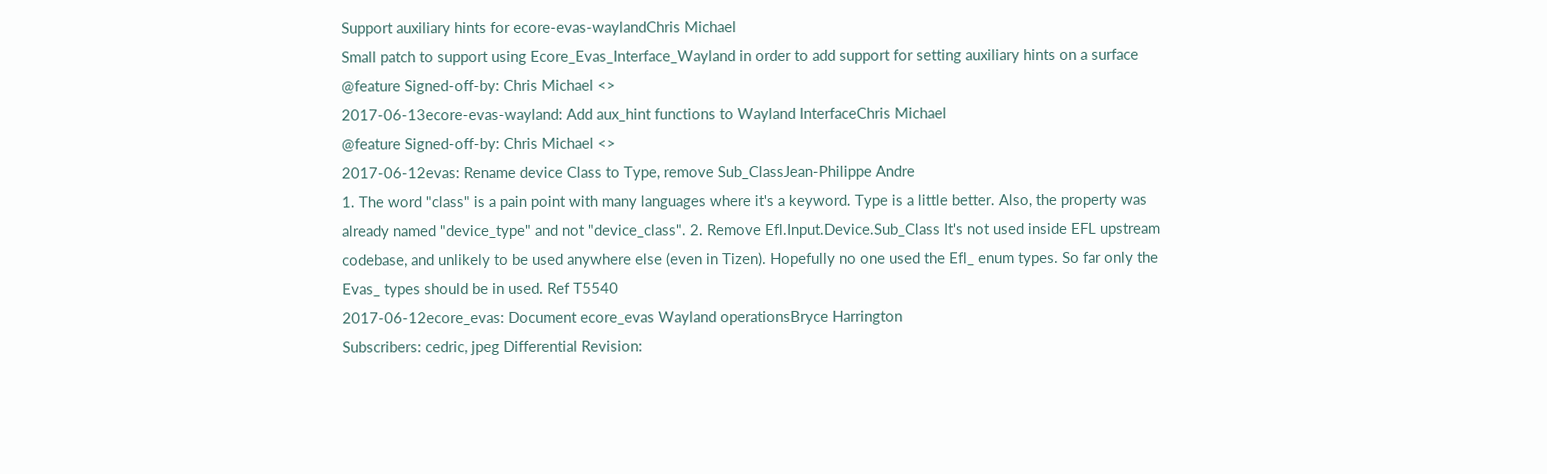Support auxiliary hints for ecore-evas-waylandChris Michael
Small patch to support using Ecore_Evas_Interface_Wayland in order to add support for setting auxiliary hints on a surface @feature Signed-off-by: Chris Michael <>
2017-06-13ecore-evas-wayland: Add aux_hint functions to Wayland InterfaceChris Michael
@feature Signed-off-by: Chris Michael <>
2017-06-12evas: Rename device Class to Type, remove Sub_ClassJean-Philippe Andre
1. The word "class" is a pain point with many languages where it's a keyword. Type is a little better. Also, the property was already named "device_type" and not "device_class". 2. Remove Efl.Input.Device.Sub_Class It's not used inside EFL upstream codebase, and unlikely to be used anywhere else (even in Tizen). Hopefully no one used the Efl_ enum types. So far only the Evas_ types should be in used. Ref T5540
2017-06-12ecore_evas: Document ecore_evas Wayland operationsBryce Harrington
Subscribers: cedric, jpeg Differential Revision: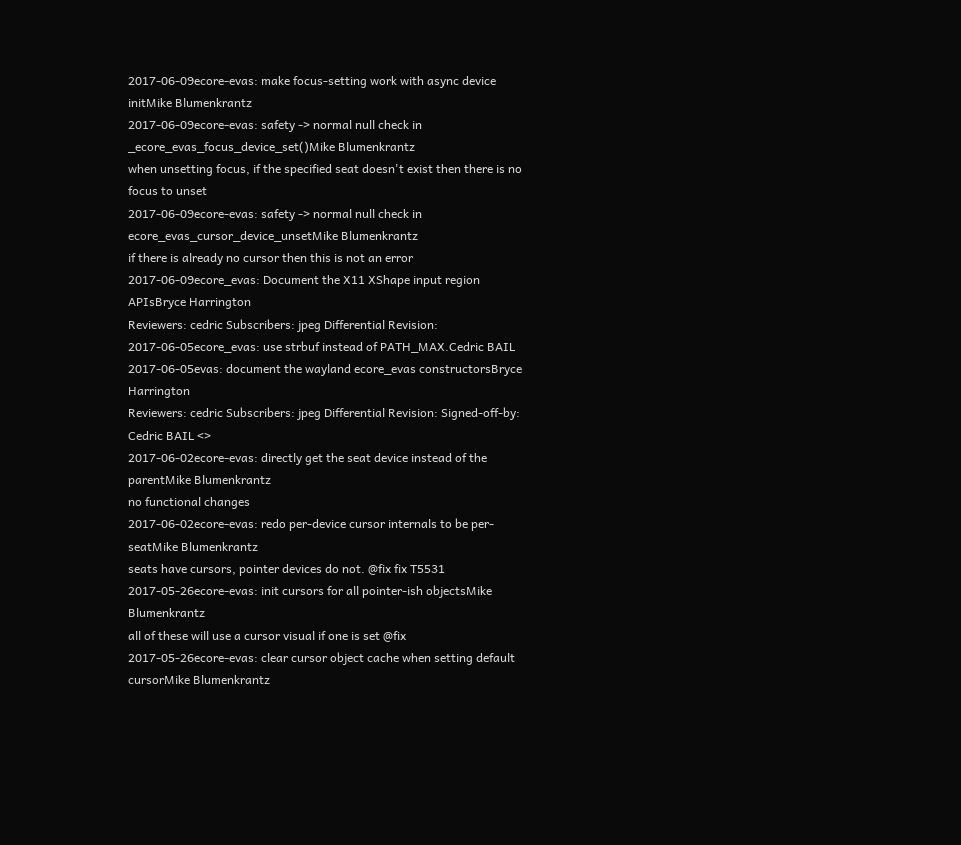2017-06-09ecore-evas: make focus-setting work with async device initMike Blumenkrantz
2017-06-09ecore-evas: safety -> normal null check in _ecore_evas_focus_device_set()Mike Blumenkrantz
when unsetting focus, if the specified seat doesn't exist then there is no focus to unset
2017-06-09ecore-evas: safety -> normal null check in ecore_evas_cursor_device_unsetMike Blumenkrantz
if there is already no cursor then this is not an error
2017-06-09ecore_evas: Document the X11 XShape input region APIsBryce Harrington
Reviewers: cedric Subscribers: jpeg Differential Revision:
2017-06-05ecore_evas: use strbuf instead of PATH_MAX.Cedric BAIL
2017-06-05evas: document the wayland ecore_evas constructorsBryce Harrington
Reviewers: cedric Subscribers: jpeg Differential Revision: Signed-off-by: Cedric BAIL <>
2017-06-02ecore-evas: directly get the seat device instead of the parentMike Blumenkrantz
no functional changes
2017-06-02ecore-evas: redo per-device cursor internals to be per-seatMike Blumenkrantz
seats have cursors, pointer devices do not. @fix fix T5531
2017-05-26ecore-evas: init cursors for all pointer-ish objectsMike Blumenkrantz
all of these will use a cursor visual if one is set @fix
2017-05-26ecore-evas: clear cursor object cache when setting default cursorMike Blumenkrantz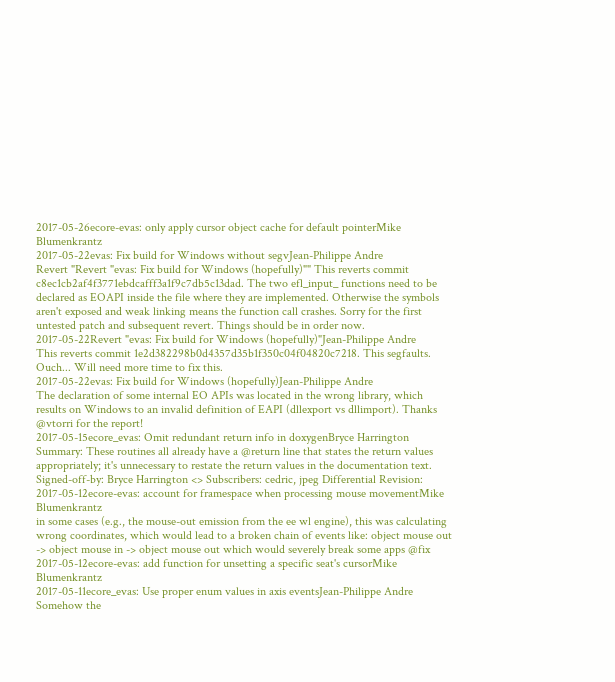2017-05-26ecore-evas: only apply cursor object cache for default pointerMike Blumenkrantz
2017-05-22evas: Fix build for Windows without segvJean-Philippe Andre
Revert "Revert "evas: Fix build for Windows (hopefully)"" This reverts commit c8ec1cb2af4f3771ebdcafff3a1f9c7db5c13dad. The two efl_input_ functions need to be declared as EOAPI inside the file where they are implemented. Otherwise the symbols aren't exposed and weak linking means the function call crashes. Sorry for the first untested patch and subsequent revert. Things should be in order now.
2017-05-22Revert "evas: Fix build for Windows (hopefully)"Jean-Philippe Andre
This reverts commit 1e2d382298b0d4357d35b1f350c04f04820c7218. This segfaults. Ouch... Will need more time to fix this.
2017-05-22evas: Fix build for Windows (hopefully)Jean-Philippe Andre
The declaration of some internal EO APIs was located in the wrong library, which results on Windows to an invalid definition of EAPI (dllexport vs dllimport). Thanks @vtorri for the report!
2017-05-15ecore_evas: Omit redundant return info in doxygenBryce Harrington
Summary: These routines all already have a @return line that states the return values appropriately; it's unnecessary to restate the return values in the documentation text. Signed-off-by: Bryce Harrington <> Subscribers: cedric, jpeg Differential Revision:
2017-05-12ecore-evas: account for framespace when processing mouse movementMike Blumenkrantz
in some cases (e.g., the mouse-out emission from the ee wl engine), this was calculating wrong coordinates, which would lead to a broken chain of events like: object mouse out -> object mouse in -> object mouse out which would severely break some apps @fix
2017-05-12ecore-evas: add function for unsetting a specific seat's cursorMike Blumenkrantz
2017-05-11ecore_evas: Use proper enum values in axis eventsJean-Philippe Andre
Somehow the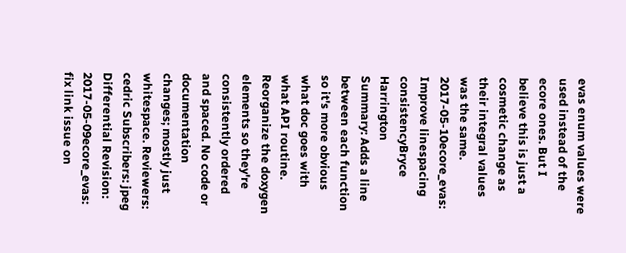evas enum values were used instead of the ecore ones. But I believe this is just a cosmetic change as their integral values was the same.
2017-05-10ecore_evas: Improve linespacing consistencyBryce Harrington
Summary: Adds a line between each function so it's more obvious what doc goes with what API routine. Reorganize the doxygen elements so they're consistently ordered and spaced. No code or documentation changes; mostly just whitespace. Reviewers: cedric Subscribers: jpeg Differential Revision:
2017-05-09ecore_evas: fix link issue on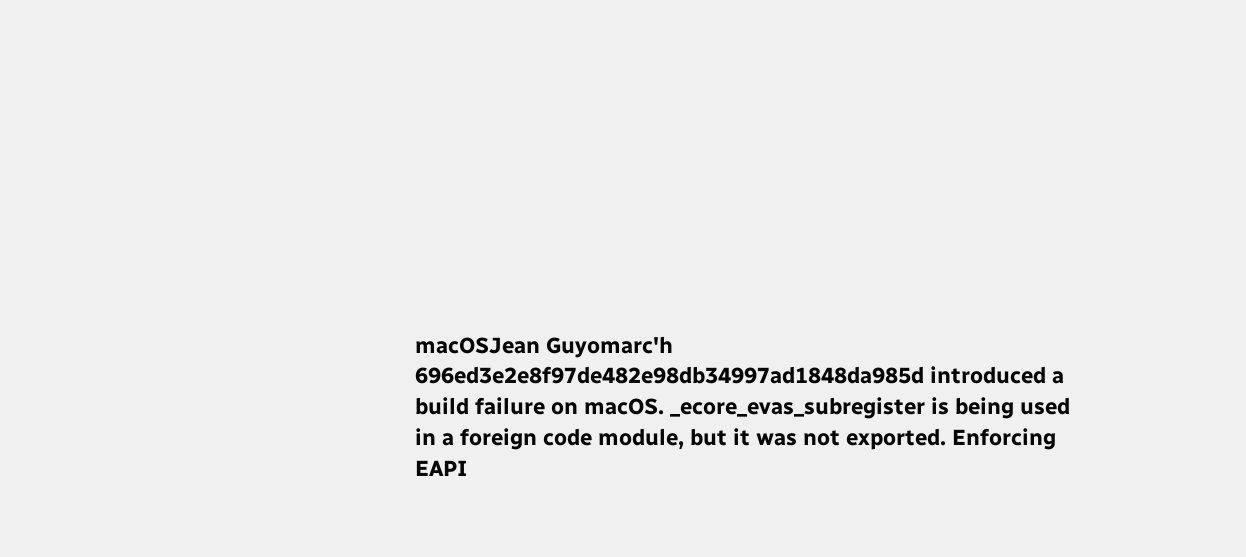macOSJean Guyomarc'h
696ed3e2e8f97de482e98db34997ad1848da985d introduced a build failure on macOS. _ecore_evas_subregister is being used in a foreign code module, but it was not exported. Enforcing EAPI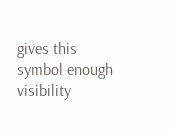gives this symbol enough visibility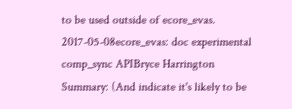to be used outside of ecore_evas.
2017-05-08ecore_evas: doc experimental comp_sync APIBryce Harrington
Summary: (And indicate it's likely to be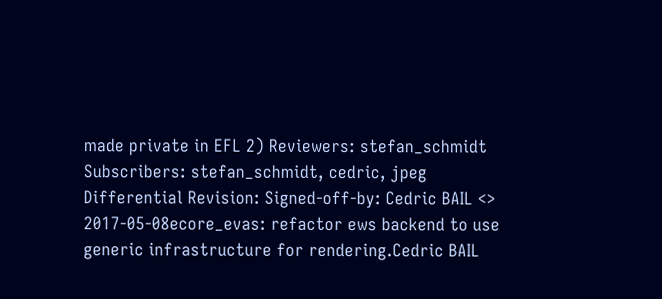made private in EFL 2) Reviewers: stefan_schmidt Subscribers: stefan_schmidt, cedric, jpeg Differential Revision: Signed-off-by: Cedric BAIL <>
2017-05-08ecore_evas: refactor ews backend to use generic infrastructure for rendering.Cedric BAIL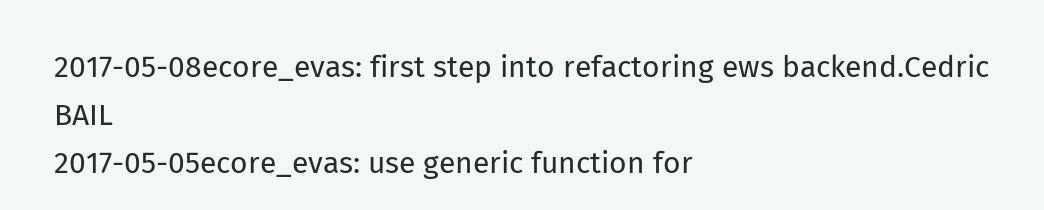2017-05-08ecore_evas: first step into refactoring ews backend.Cedric BAIL
2017-05-05ecore_evas: use generic function for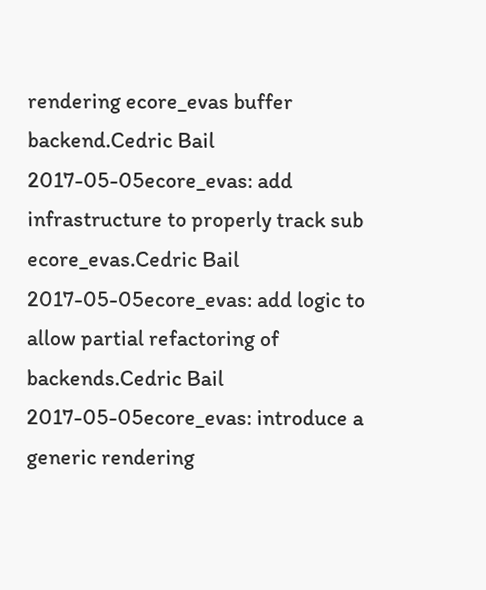rendering ecore_evas buffer backend.Cedric Bail
2017-05-05ecore_evas: add infrastructure to properly track sub ecore_evas.Cedric Bail
2017-05-05ecore_evas: add logic to allow partial refactoring of backends.Cedric Bail
2017-05-05ecore_evas: introduce a generic rendering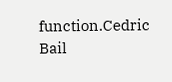function.Cedric Bail